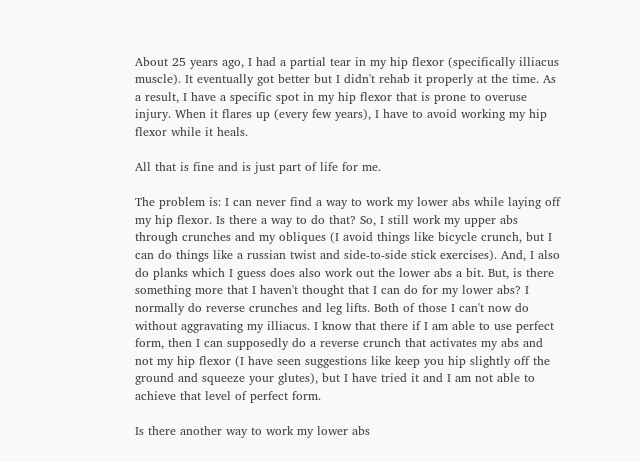About 25 years ago, I had a partial tear in my hip flexor (specifically illiacus muscle). It eventually got better but I didn't rehab it properly at the time. As a result, I have a specific spot in my hip flexor that is prone to overuse injury. When it flares up (every few years), I have to avoid working my hip flexor while it heals.

All that is fine and is just part of life for me.

The problem is: I can never find a way to work my lower abs while laying off my hip flexor. Is there a way to do that? So, I still work my upper abs through crunches and my obliques (I avoid things like bicycle crunch, but I can do things like a russian twist and side-to-side stick exercises). And, I also do planks which I guess does also work out the lower abs a bit. But, is there something more that I haven't thought that I can do for my lower abs? I normally do reverse crunches and leg lifts. Both of those I can't now do without aggravating my illiacus. I know that there if I am able to use perfect form, then I can supposedly do a reverse crunch that activates my abs and not my hip flexor (I have seen suggestions like keep you hip slightly off the ground and squeeze your glutes), but I have tried it and I am not able to achieve that level of perfect form.

Is there another way to work my lower abs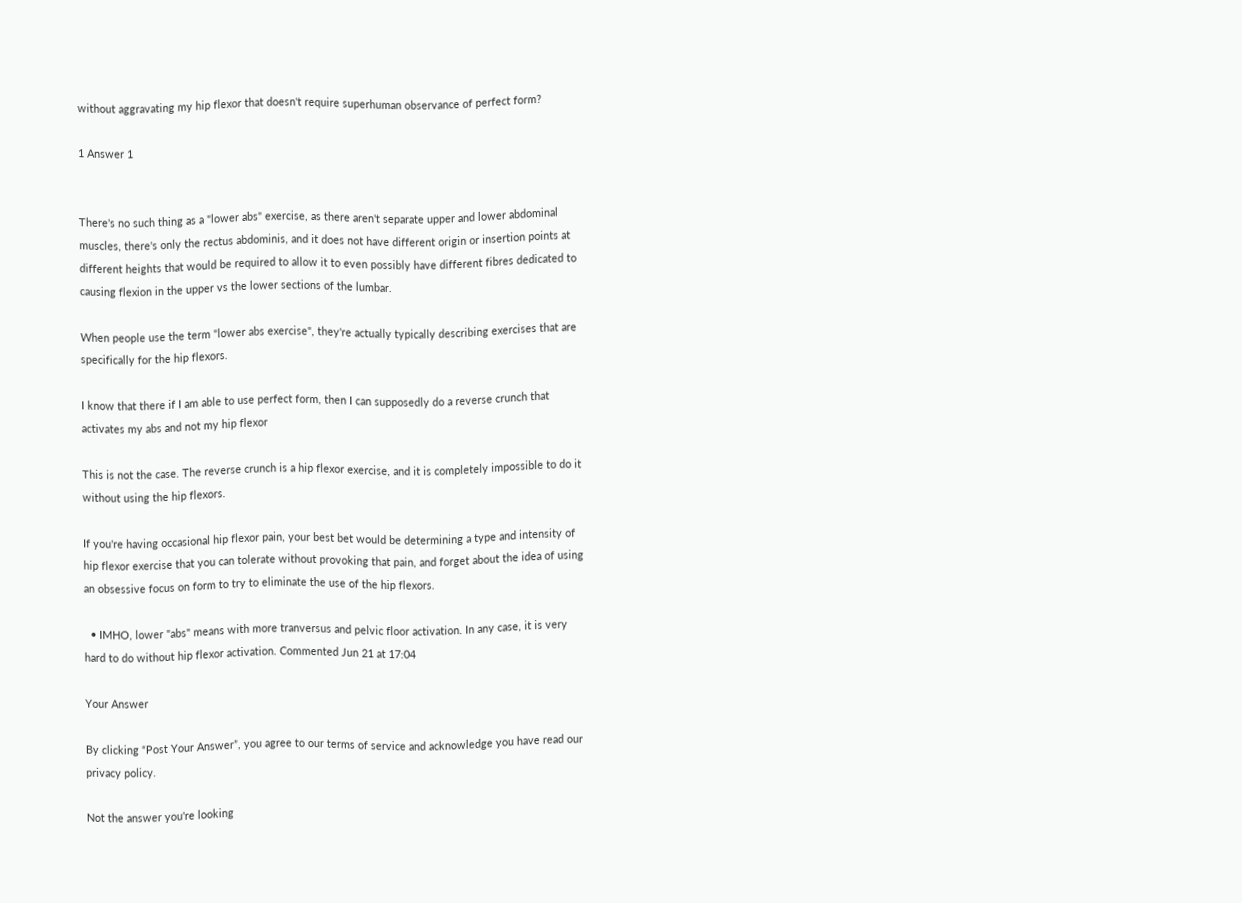without aggravating my hip flexor that doesn't require superhuman observance of perfect form?

1 Answer 1


There's no such thing as a "lower abs" exercise, as there aren't separate upper and lower abdominal muscles, there's only the rectus abdominis, and it does not have different origin or insertion points at different heights that would be required to allow it to even possibly have different fibres dedicated to causing flexion in the upper vs the lower sections of the lumbar.

When people use the term "lower abs exercise", they're actually typically describing exercises that are specifically for the hip flexors.

I know that there if I am able to use perfect form, then I can supposedly do a reverse crunch that activates my abs and not my hip flexor

This is not the case. The reverse crunch is a hip flexor exercise, and it is completely impossible to do it without using the hip flexors.

If you're having occasional hip flexor pain, your best bet would be determining a type and intensity of hip flexor exercise that you can tolerate without provoking that pain, and forget about the idea of using an obsessive focus on form to try to eliminate the use of the hip flexors.

  • IMHO, lower "abs" means with more tranversus and pelvic floor activation. In any case, it is very hard to do without hip flexor activation. Commented Jun 21 at 17:04

Your Answer

By clicking “Post Your Answer”, you agree to our terms of service and acknowledge you have read our privacy policy.

Not the answer you're looking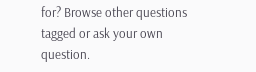for? Browse other questions tagged or ask your own question.